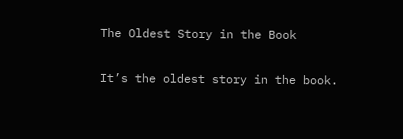The Oldest Story in the Book

It’s the oldest story in the book.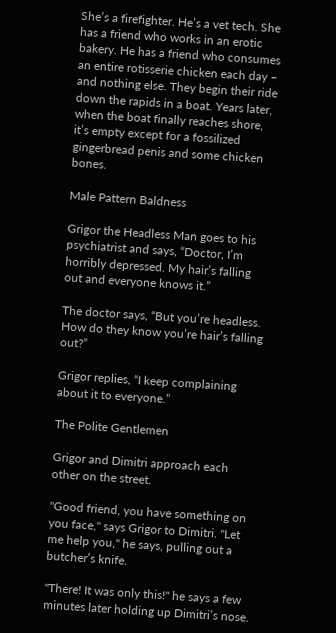She’s a firefighter. He’s a vet tech. She has a friend who works in an erotic bakery. He has a friend who consumes an entire rotisserie chicken each day – and nothing else. They begin their ride down the rapids in a boat. Years later, when the boat finally reaches shore, it’s empty except for a fossilized gingerbread penis and some chicken bones.

Male Pattern Baldness

Grigor the Headless Man goes to his psychiatrist and says, “Doctor, I’m horribly depressed. My hair’s falling out and everyone knows it.”

The doctor says, “But you’re headless. How do they know you’re hair’s falling out?”

Grigor replies, “I keep complaining about it to everyone.”

The Polite Gentlemen

Grigor and Dimitri approach each other on the street.

"Good friend, you have something on you face," says Grigor to Dimitri. "Let me help you," he says, pulling out a butcher’s knife.

"There! It was only this!" he says a few minutes later holding up Dimitri’s nose.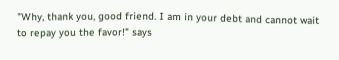"Why, thank you, good friend. I am in your debt and cannot wait to repay you the favor!" says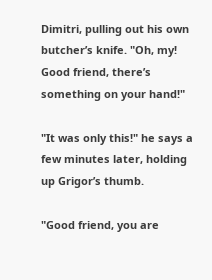Dimitri, pulling out his own butcher’s knife. "Oh, my! Good friend, there’s something on your hand!"

"It was only this!" he says a few minutes later, holding up Grigor’s thumb.

"Good friend, you are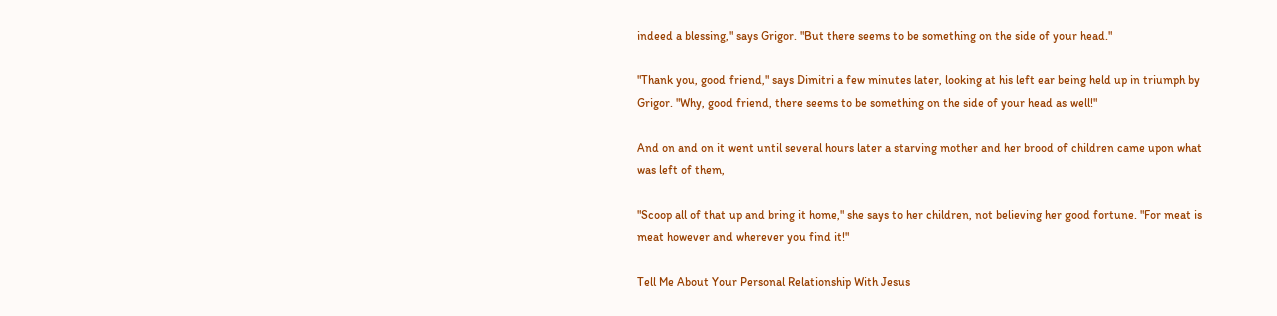indeed a blessing," says Grigor. "But there seems to be something on the side of your head."

"Thank you, good friend," says Dimitri a few minutes later, looking at his left ear being held up in triumph by Grigor. "Why, good friend, there seems to be something on the side of your head as well!"

And on and on it went until several hours later a starving mother and her brood of children came upon what was left of them,

"Scoop all of that up and bring it home," she says to her children, not believing her good fortune. "For meat is meat however and wherever you find it!"

Tell Me About Your Personal Relationship With Jesus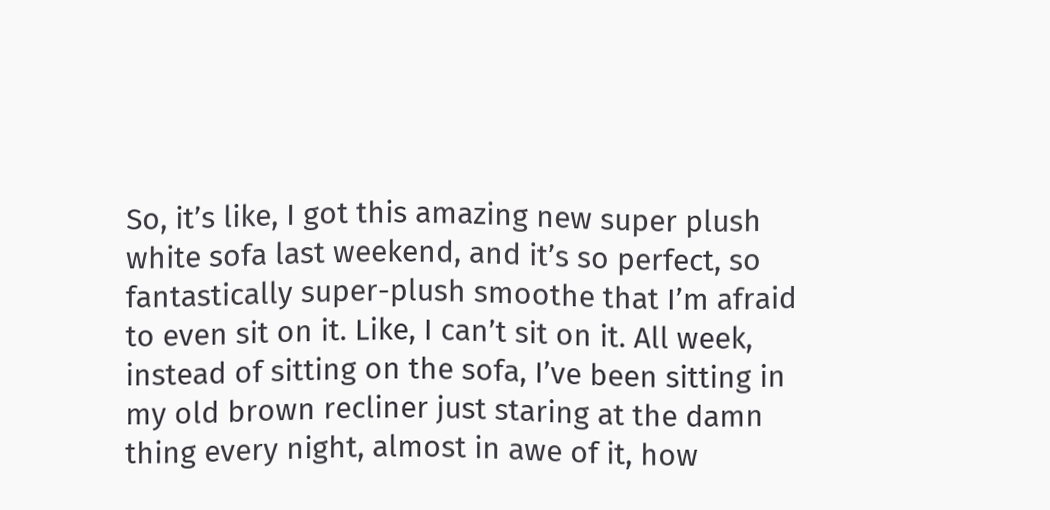So, it’s like, I got this amazing new super plush white sofa last weekend, and it’s so perfect, so fantastically super-plush smoothe that I’m afraid to even sit on it. Like, I can’t sit on it. All week, instead of sitting on the sofa, I’ve been sitting in my old brown recliner just staring at the damn thing every night, almost in awe of it, how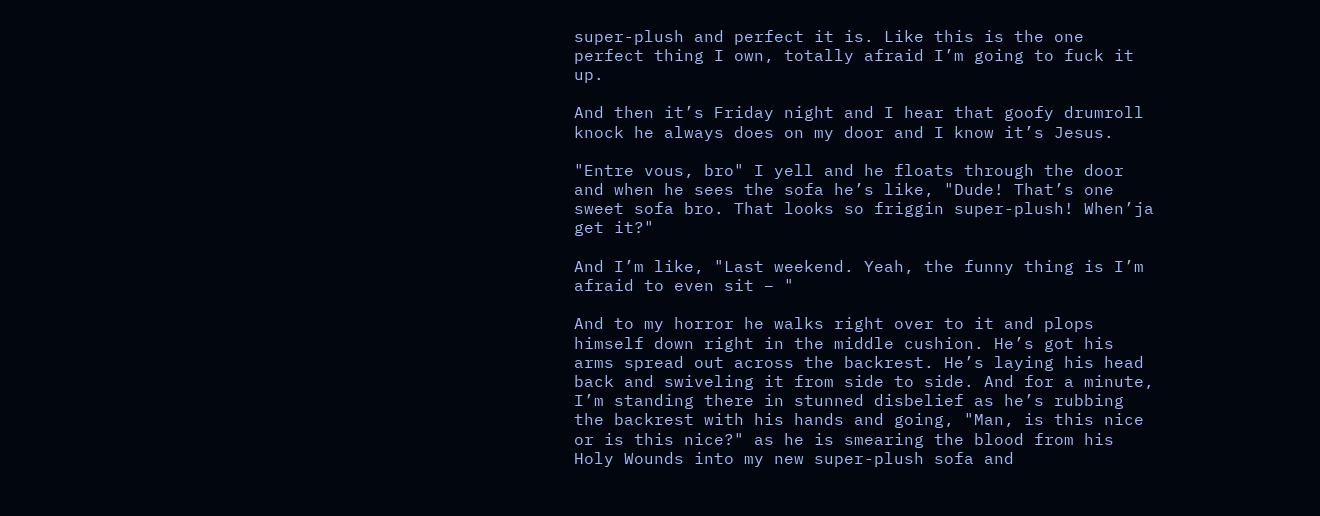super-plush and perfect it is. Like this is the one perfect thing I own, totally afraid I’m going to fuck it up.

And then it’s Friday night and I hear that goofy drumroll knock he always does on my door and I know it’s Jesus.

"Entre vous, bro" I yell and he floats through the door and when he sees the sofa he’s like, "Dude! That’s one sweet sofa bro. That looks so friggin super-plush! When’ja get it?"

And I’m like, "Last weekend. Yeah, the funny thing is I’m afraid to even sit – "

And to my horror he walks right over to it and plops himself down right in the middle cushion. He’s got his arms spread out across the backrest. He’s laying his head back and swiveling it from side to side. And for a minute, I’m standing there in stunned disbelief as he’s rubbing the backrest with his hands and going, "Man, is this nice or is this nice?" as he is smearing the blood from his Holy Wounds into my new super-plush sofa and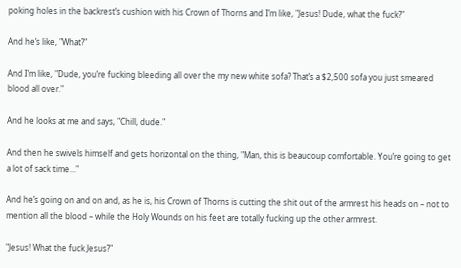poking holes in the backrest’s cushion with his Crown of Thorns and I’m like, "Jesus! Dude, what the fuck?"

And he’s like, "What?"

And I’m like, "Dude, you’re fucking bleeding all over the my new white sofa? That’s a $2,500 sofa you just smeared blood all over."

And he looks at me and says, "Chill, dude."

And then he swivels himself and gets horizontal on the thing, "Man, this is beaucoup comfortable. You’re going to get a lot of sack time…"

And he’s going on and on and, as he is, his Crown of Thorns is cutting the shit out of the armrest his heads on – not to mention all the blood – while the Holy Wounds on his feet are totally fucking up the other armrest.

"Jesus! What the fuck Jesus?"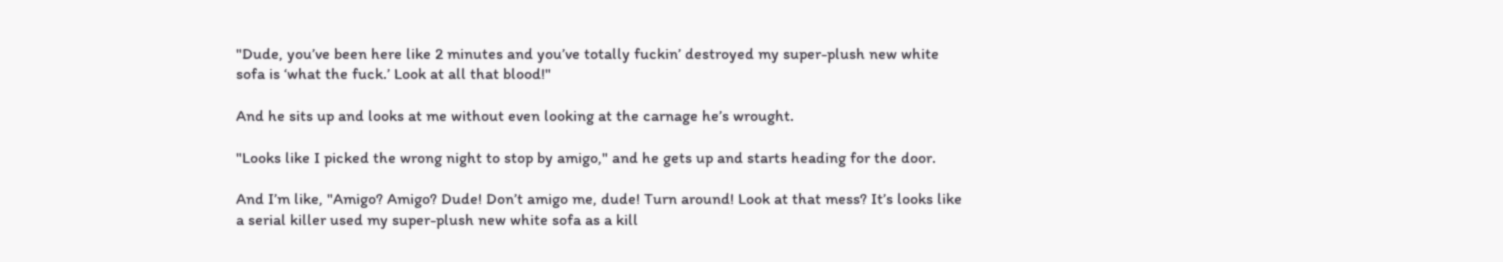"Dude, you’ve been here like 2 minutes and you’ve totally fuckin’ destroyed my super-plush new white sofa is ‘what the fuck.’ Look at all that blood!"

And he sits up and looks at me without even looking at the carnage he’s wrought.

"Looks like I picked the wrong night to stop by amigo," and he gets up and starts heading for the door.

And I’m like, "Amigo? Amigo? Dude! Don’t amigo me, dude! Turn around! Look at that mess? It’s looks like a serial killer used my super-plush new white sofa as a kill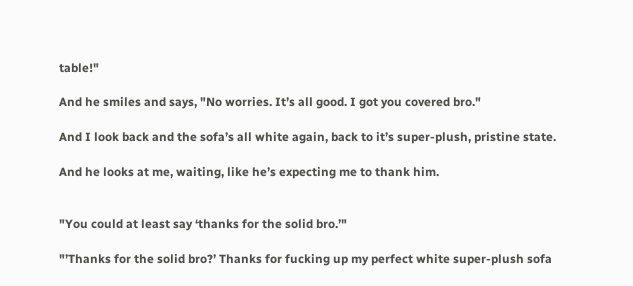table!"

And he smiles and says, "No worries. It’s all good. I got you covered bro."

And I look back and the sofa’s all white again, back to it’s super-plush, pristine state.

And he looks at me, waiting, like he’s expecting me to thank him.


"You could at least say ‘thanks for the solid bro.’"

"’Thanks for the solid bro?’ Thanks for fucking up my perfect white super-plush sofa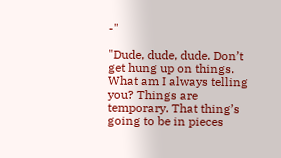-"

"Dude, dude, dude. Don’t get hung up on things. What am I always telling you? Things are temporary. That thing’s going to be in pieces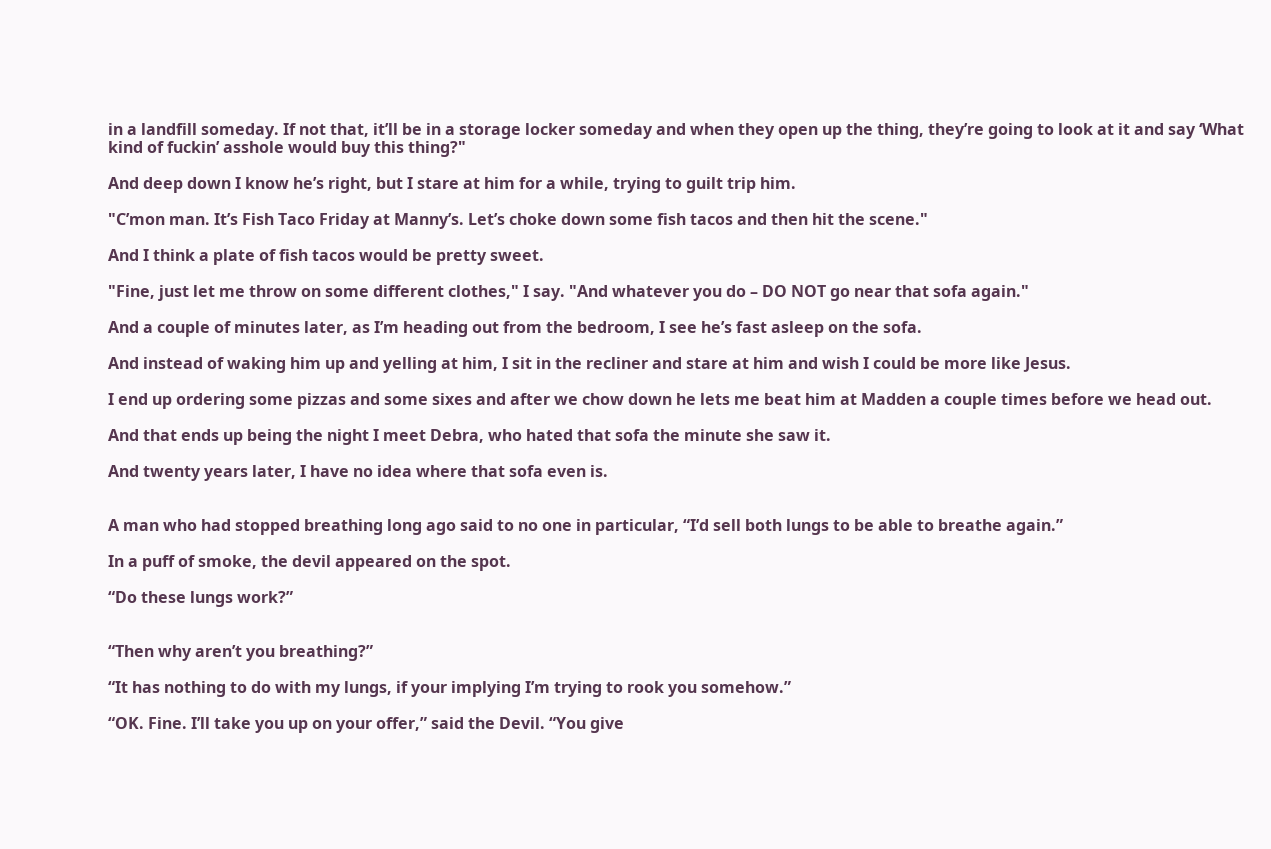in a landfill someday. If not that, it’ll be in a storage locker someday and when they open up the thing, they’re going to look at it and say ‘What kind of fuckin’ asshole would buy this thing?"

And deep down I know he’s right, but I stare at him for a while, trying to guilt trip him.

"C’mon man. It’s Fish Taco Friday at Manny’s. Let’s choke down some fish tacos and then hit the scene."

And I think a plate of fish tacos would be pretty sweet.

"Fine, just let me throw on some different clothes," I say. "And whatever you do – DO NOT go near that sofa again."

And a couple of minutes later, as I’m heading out from the bedroom, I see he’s fast asleep on the sofa.

And instead of waking him up and yelling at him, I sit in the recliner and stare at him and wish I could be more like Jesus.

I end up ordering some pizzas and some sixes and after we chow down he lets me beat him at Madden a couple times before we head out.

And that ends up being the night I meet Debra, who hated that sofa the minute she saw it.

And twenty years later, I have no idea where that sofa even is.


A man who had stopped breathing long ago said to no one in particular, “I’d sell both lungs to be able to breathe again.”

In a puff of smoke, the devil appeared on the spot.

“Do these lungs work?”


“Then why aren’t you breathing?”

“It has nothing to do with my lungs, if your implying I’m trying to rook you somehow.”

“OK. Fine. I’ll take you up on your offer,” said the Devil. “You give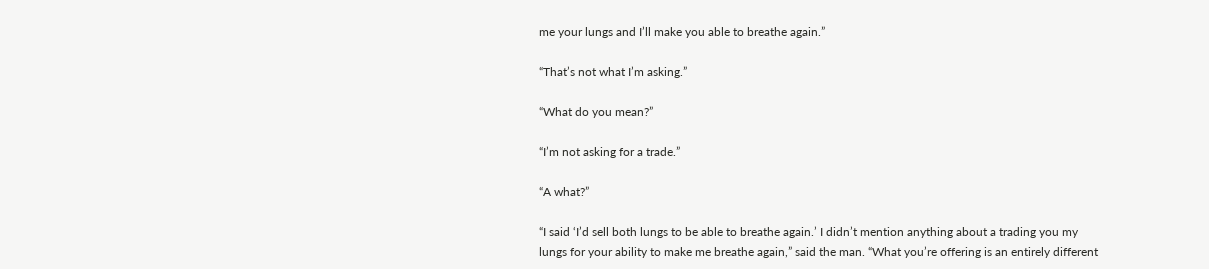me your lungs and I’ll make you able to breathe again.”

“That’s not what I’m asking.”

“What do you mean?”

“I’m not asking for a trade.”

“A what?”

“I said ‘I’d sell both lungs to be able to breathe again.’ I didn’t mention anything about a trading you my lungs for your ability to make me breathe again,” said the man. “What you’re offering is an entirely different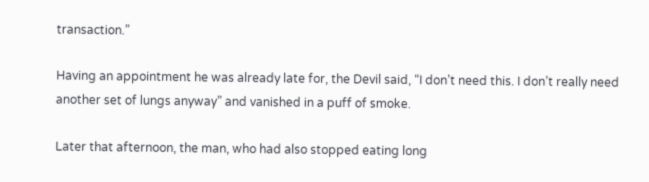transaction.”

Having an appointment he was already late for, the Devil said, “I don’t need this. I don’t really need another set of lungs anyway” and vanished in a puff of smoke.

Later that afternoon, the man, who had also stopped eating long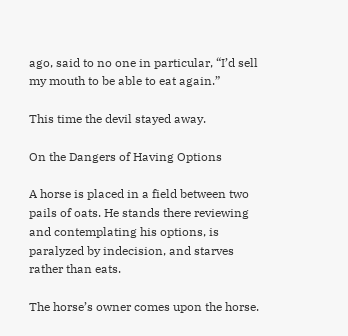ago, said to no one in particular, “I’d sell my mouth to be able to eat again.”

This time the devil stayed away.

On the Dangers of Having Options

A horse is placed in a field between two pails of oats. He stands there reviewing and contemplating his options, is paralyzed by indecision, and starves rather than eats.

The horse’s owner comes upon the horse.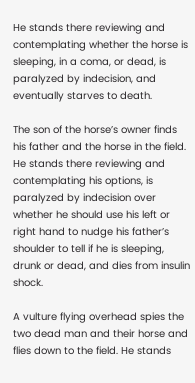He stands there reviewing and contemplating whether the horse is sleeping, in a coma, or dead, is paralyzed by indecision, and eventually starves to death.

The son of the horse’s owner finds his father and the horse in the field. He stands there reviewing and contemplating his options, is paralyzed by indecision over whether he should use his left or right hand to nudge his father’s shoulder to tell if he is sleeping, drunk or dead, and dies from insulin shock.

A vulture flying overhead spies the two dead man and their horse and flies down to the field. He stands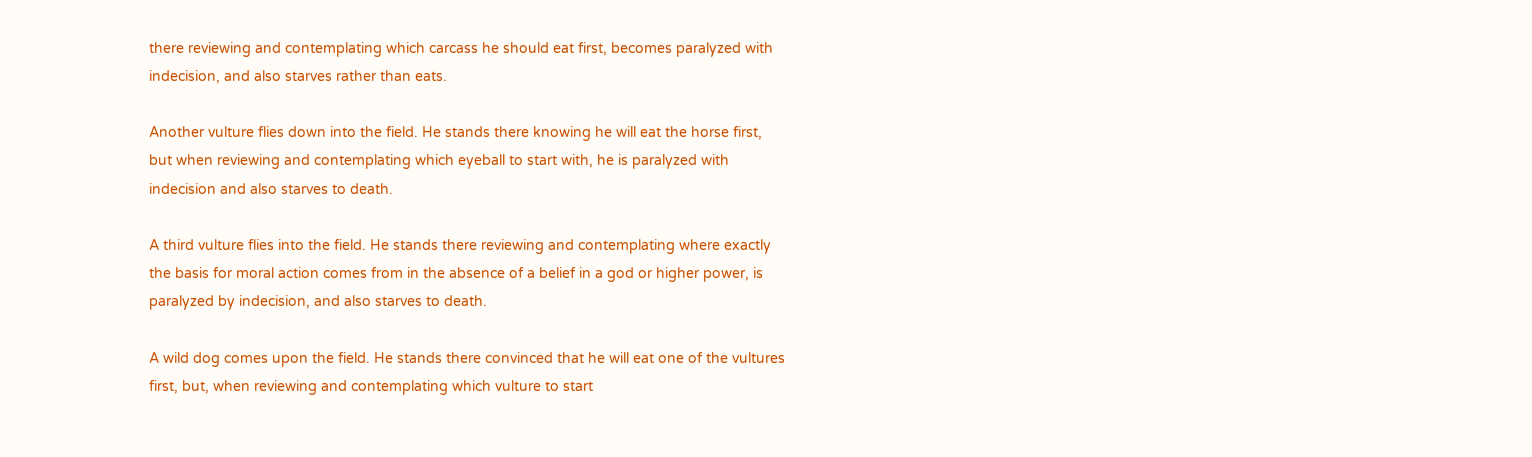there reviewing and contemplating which carcass he should eat first, becomes paralyzed with indecision, and also starves rather than eats.

Another vulture flies down into the field. He stands there knowing he will eat the horse first, but when reviewing and contemplating which eyeball to start with, he is paralyzed with indecision and also starves to death.

A third vulture flies into the field. He stands there reviewing and contemplating where exactly the basis for moral action comes from in the absence of a belief in a god or higher power, is paralyzed by indecision, and also starves to death.

A wild dog comes upon the field. He stands there convinced that he will eat one of the vultures first, but, when reviewing and contemplating which vulture to start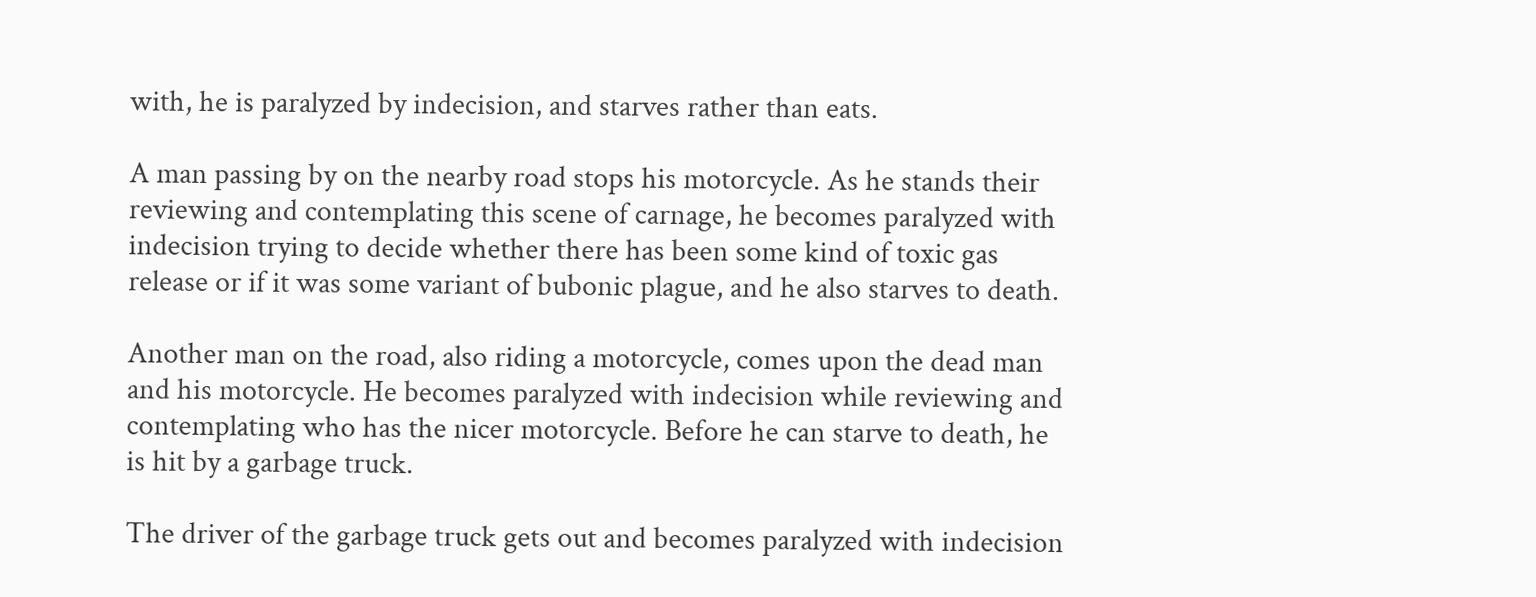with, he is paralyzed by indecision, and starves rather than eats.

A man passing by on the nearby road stops his motorcycle. As he stands their reviewing and contemplating this scene of carnage, he becomes paralyzed with indecision trying to decide whether there has been some kind of toxic gas release or if it was some variant of bubonic plague, and he also starves to death.

Another man on the road, also riding a motorcycle, comes upon the dead man and his motorcycle. He becomes paralyzed with indecision while reviewing and contemplating who has the nicer motorcycle. Before he can starve to death, he is hit by a garbage truck.

The driver of the garbage truck gets out and becomes paralyzed with indecision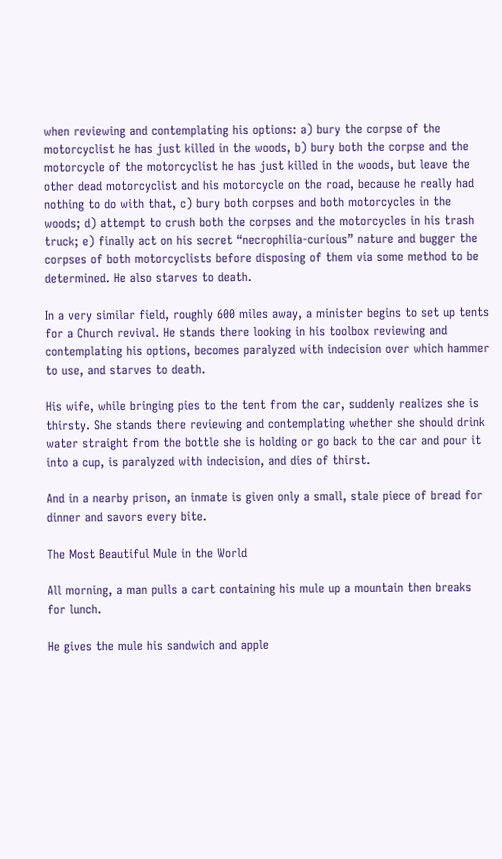when reviewing and contemplating his options: a) bury the corpse of the motorcyclist he has just killed in the woods, b) bury both the corpse and the motorcycle of the motorcyclist he has just killed in the woods, but leave the other dead motorcyclist and his motorcycle on the road, because he really had nothing to do with that, c) bury both corpses and both motorcycles in the woods; d) attempt to crush both the corpses and the motorcycles in his trash truck; e) finally act on his secret “necrophilia-curious” nature and bugger the corpses of both motorcyclists before disposing of them via some method to be determined. He also starves to death.

In a very similar field, roughly 600 miles away, a minister begins to set up tents for a Church revival. He stands there looking in his toolbox reviewing and contemplating his options, becomes paralyzed with indecision over which hammer to use, and starves to death.

His wife, while bringing pies to the tent from the car, suddenly realizes she is thirsty. She stands there reviewing and contemplating whether she should drink water straight from the bottle she is holding or go back to the car and pour it into a cup, is paralyzed with indecision, and dies of thirst.

And in a nearby prison, an inmate is given only a small, stale piece of bread for dinner and savors every bite.

The Most Beautiful Mule in the World

All morning, a man pulls a cart containing his mule up a mountain then breaks for lunch.

He gives the mule his sandwich and apple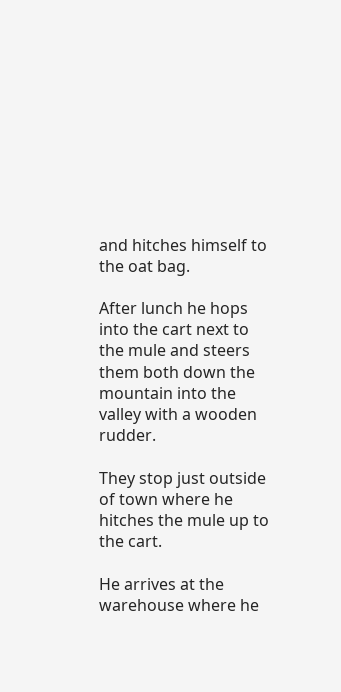and hitches himself to the oat bag.

After lunch he hops into the cart next to the mule and steers them both down the mountain into the valley with a wooden rudder.

They stop just outside of town where he hitches the mule up to the cart.

He arrives at the warehouse where he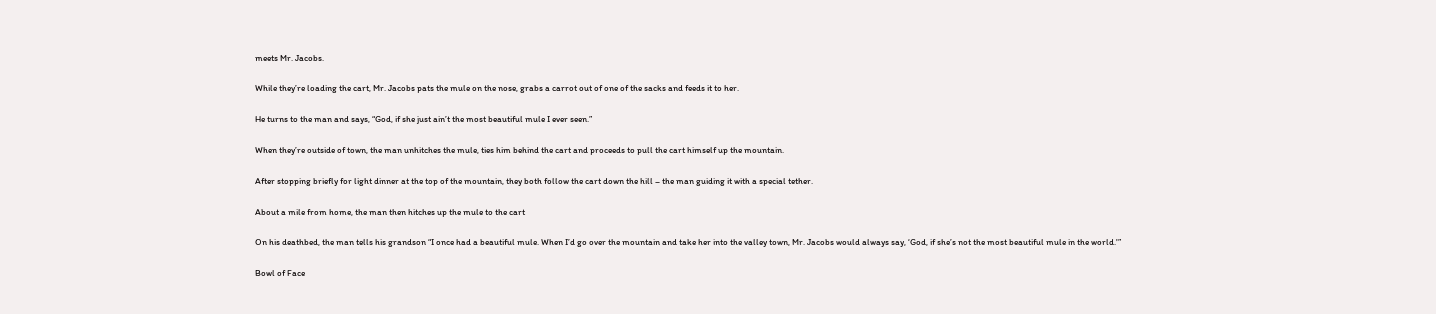meets Mr. Jacobs.

While they’re loading the cart, Mr. Jacobs pats the mule on the nose, grabs a carrot out of one of the sacks and feeds it to her.

He turns to the man and says, “God, if she just ain’t the most beautiful mule I ever seen.”

When they’re outside of town, the man unhitches the mule, ties him behind the cart and proceeds to pull the cart himself up the mountain.

After stopping briefly for light dinner at the top of the mountain, they both follow the cart down the hill – the man guiding it with a special tether.

About a mile from home, the man then hitches up the mule to the cart

On his deathbed, the man tells his grandson “I once had a beautiful mule. When I’d go over the mountain and take her into the valley town, Mr. Jacobs would always say, ‘God, if she’s not the most beautiful mule in the world.'”

Bowl of Face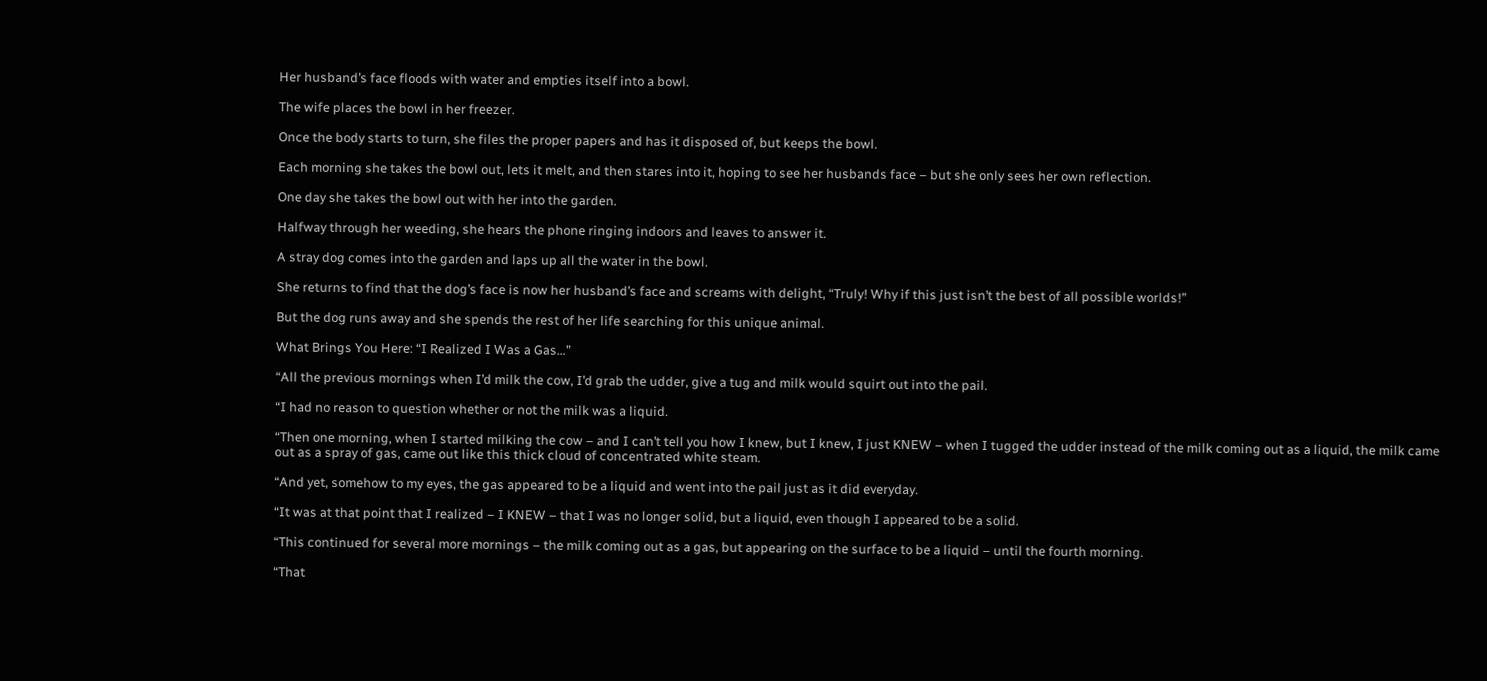Her husband’s face floods with water and empties itself into a bowl.

The wife places the bowl in her freezer.

Once the body starts to turn, she files the proper papers and has it disposed of, but keeps the bowl.

Each morning she takes the bowl out, lets it melt, and then stares into it, hoping to see her husbands face – but she only sees her own reflection.

One day she takes the bowl out with her into the garden.

Halfway through her weeding, she hears the phone ringing indoors and leaves to answer it.

A stray dog comes into the garden and laps up all the water in the bowl.

She returns to find that the dog’s face is now her husband’s face and screams with delight, “Truly! Why if this just isn’t the best of all possible worlds!”

But the dog runs away and she spends the rest of her life searching for this unique animal.

What Brings You Here: “I Realized I Was a Gas…”

“All the previous mornings when I’d milk the cow, I’d grab the udder, give a tug and milk would squirt out into the pail.

“I had no reason to question whether or not the milk was a liquid.

“Then one morning, when I started milking the cow – and I can’t tell you how I knew, but I knew, I just KNEW – when I tugged the udder instead of the milk coming out as a liquid, the milk came out as a spray of gas, came out like this thick cloud of concentrated white steam.

“And yet, somehow to my eyes, the gas appeared to be a liquid and went into the pail just as it did everyday.

“It was at that point that I realized – I KNEW – that I was no longer solid, but a liquid, even though I appeared to be a solid.

“This continued for several more mornings – the milk coming out as a gas, but appearing on the surface to be a liquid – until the fourth morning.

“That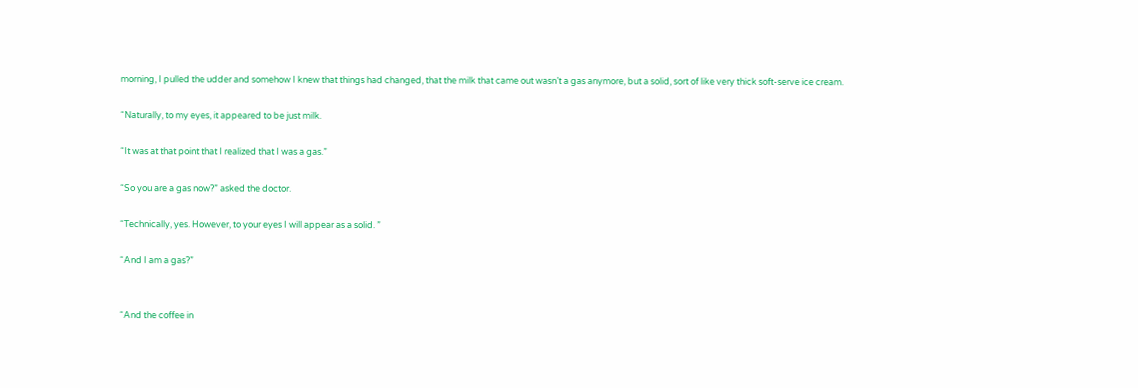morning, I pulled the udder and somehow I knew that things had changed, that the milk that came out wasn’t a gas anymore, but a solid, sort of like very thick soft-serve ice cream.

“Naturally, to my eyes, it appeared to be just milk.

“It was at that point that I realized that I was a gas.”

“So you are a gas now?” asked the doctor.

“Technically, yes. However, to your eyes I will appear as a solid. ”

“And I am a gas?”


“And the coffee in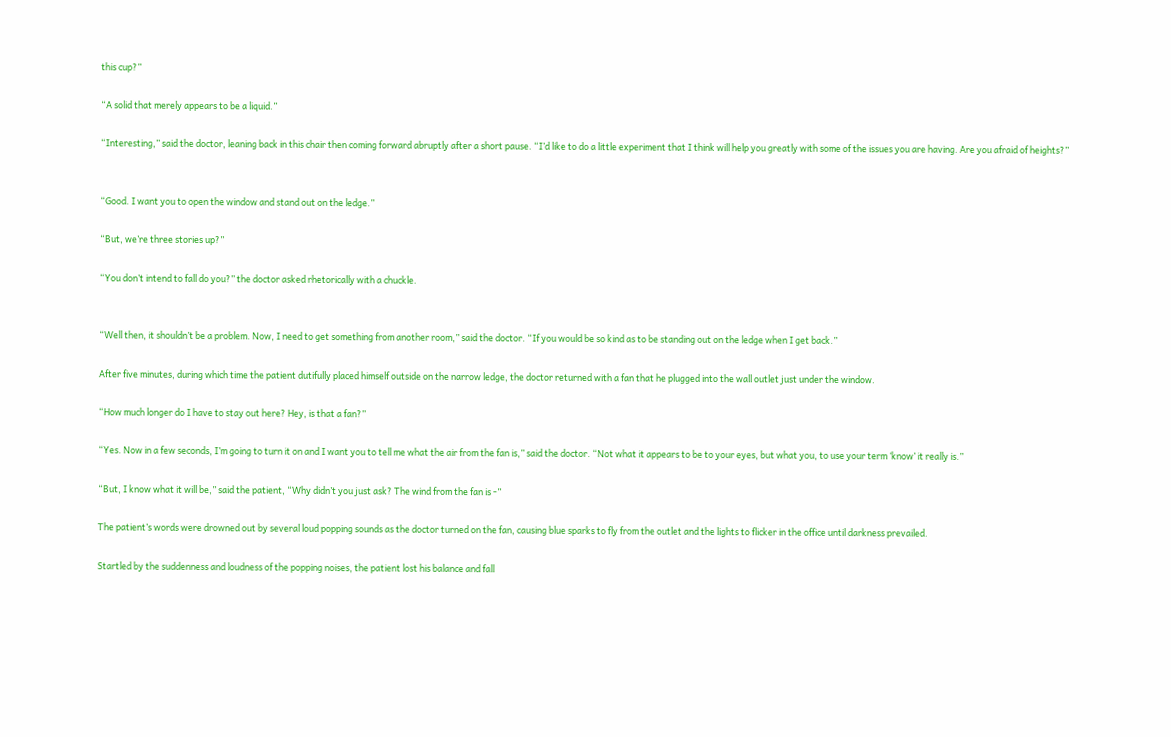this cup?”

“A solid that merely appears to be a liquid.”

“Interesting,” said the doctor, leaning back in this chair then coming forward abruptly after a short pause. “I’d like to do a little experiment that I think will help you greatly with some of the issues you are having. Are you afraid of heights?”


“Good. I want you to open the window and stand out on the ledge.”

“But, we’re three stories up?”

“You don’t intend to fall do you?” the doctor asked rhetorically with a chuckle.


“Well then, it shouldn’t be a problem. Now, I need to get something from another room,” said the doctor. “If you would be so kind as to be standing out on the ledge when I get back.”

After five minutes, during which time the patient dutifully placed himself outside on the narrow ledge, the doctor returned with a fan that he plugged into the wall outlet just under the window.

“How much longer do I have to stay out here? Hey, is that a fan?”

“Yes. Now in a few seconds, I’m going to turn it on and I want you to tell me what the air from the fan is,” said the doctor. “Not what it appears to be to your eyes, but what you, to use your term ‘know’ it really is.”

“But, I know what it will be,” said the patient, “Why didn’t you just ask? The wind from the fan is -”

The patient’s words were drowned out by several loud popping sounds as the doctor turned on the fan, causing blue sparks to fly from the outlet and the lights to flicker in the office until darkness prevailed.

Startled by the suddenness and loudness of the popping noises, the patient lost his balance and fall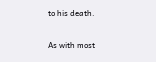to his death.

As with most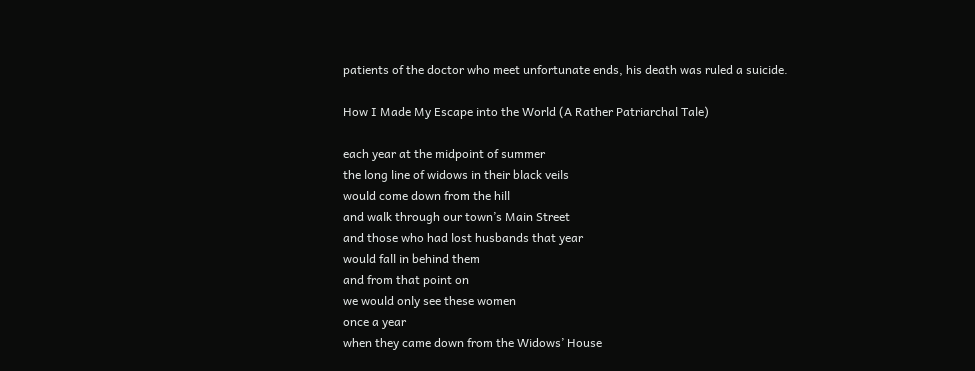patients of the doctor who meet unfortunate ends, his death was ruled a suicide.

How I Made My Escape into the World (A Rather Patriarchal Tale)

each year at the midpoint of summer
the long line of widows in their black veils
would come down from the hill
and walk through our town’s Main Street
and those who had lost husbands that year
would fall in behind them
and from that point on
we would only see these women
once a year
when they came down from the Widows’ House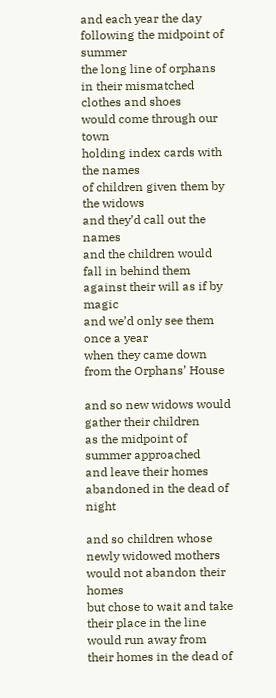and each year the day following the midpoint of summer
the long line of orphans in their mismatched clothes and shoes
would come through our town
holding index cards with the names
of children given them by the widows
and they’d call out the names
and the children would fall in behind them
against their will as if by magic
and we’d only see them
once a year
when they came down from the Orphans’ House

and so new widows would gather their children
as the midpoint of summer approached
and leave their homes abandoned in the dead of night

and so children whose newly widowed mothers
would not abandon their homes
but chose to wait and take their place in the line
would run away from their homes in the dead of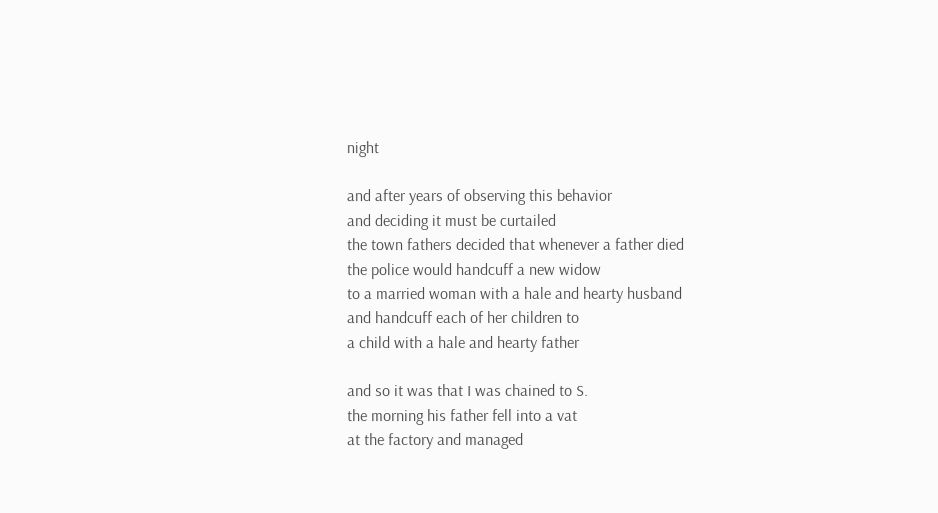night

and after years of observing this behavior
and deciding it must be curtailed
the town fathers decided that whenever a father died
the police would handcuff a new widow
to a married woman with a hale and hearty husband
and handcuff each of her children to
a child with a hale and hearty father

and so it was that I was chained to S.
the morning his father fell into a vat
at the factory and managed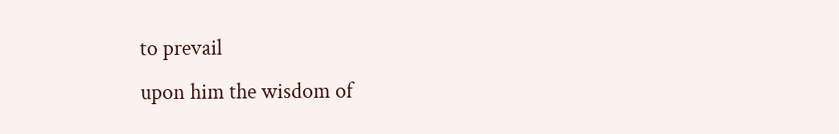to prevail
upon him the wisdom of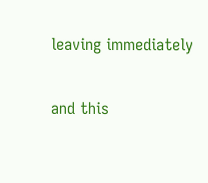leaving immediately

and this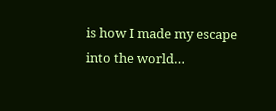is how I made my escape into the world…